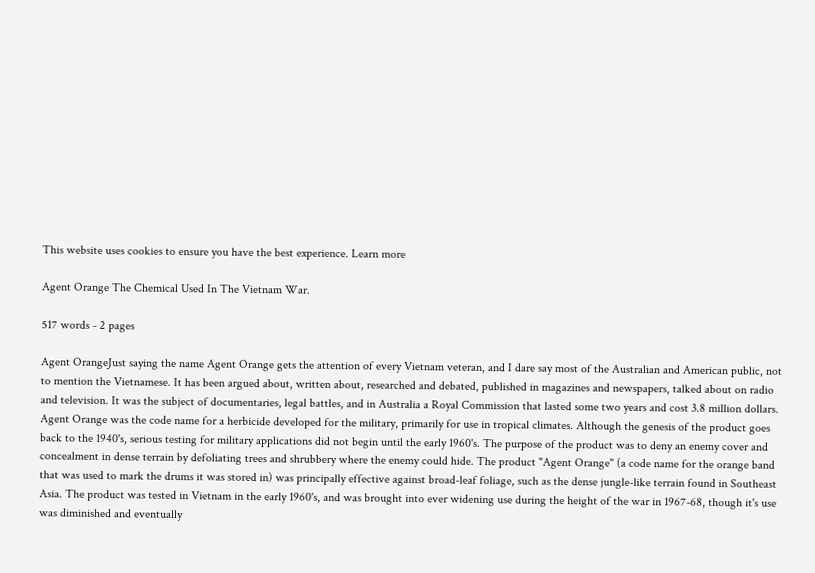This website uses cookies to ensure you have the best experience. Learn more

Agent Orange The Chemical Used In The Vietnam War.

517 words - 2 pages

Agent OrangeJust saying the name Agent Orange gets the attention of every Vietnam veteran, and I dare say most of the Australian and American public, not to mention the Vietnamese. It has been argued about, written about, researched and debated, published in magazines and newspapers, talked about on radio and television. It was the subject of documentaries, legal battles, and in Australia a Royal Commission that lasted some two years and cost 3.8 million dollars. Agent Orange was the code name for a herbicide developed for the military, primarily for use in tropical climates. Although the genesis of the product goes back to the 1940's, serious testing for military applications did not begin until the early 1960's. The purpose of the product was to deny an enemy cover and concealment in dense terrain by defoliating trees and shrubbery where the enemy could hide. The product "Agent Orange" (a code name for the orange band that was used to mark the drums it was stored in) was principally effective against broad-leaf foliage, such as the dense jungle-like terrain found in Southeast Asia. The product was tested in Vietnam in the early 1960's, and was brought into ever widening use during the height of the war in 1967-68, though it's use was diminished and eventually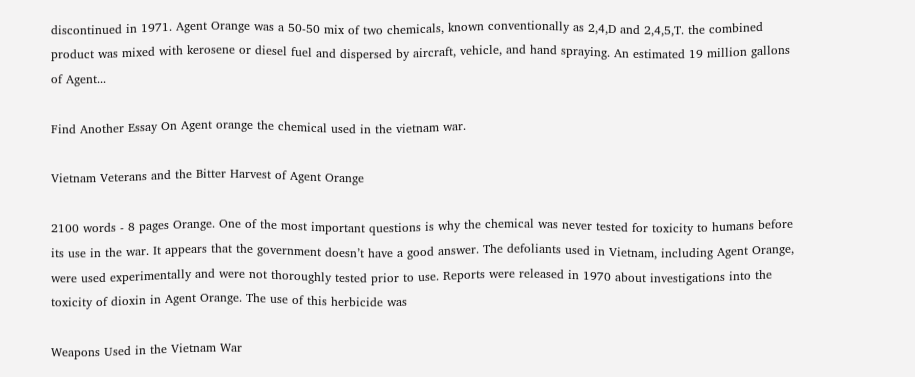discontinued in 1971. Agent Orange was a 50-50 mix of two chemicals, known conventionally as 2,4,D and 2,4,5,T. the combined product was mixed with kerosene or diesel fuel and dispersed by aircraft, vehicle, and hand spraying. An estimated 19 million gallons of Agent...

Find Another Essay On Agent orange the chemical used in the vietnam war.

Vietnam Veterans and the Bitter Harvest of Agent Orange

2100 words - 8 pages Orange. One of the most important questions is why the chemical was never tested for toxicity to humans before its use in the war. It appears that the government doesn’t have a good answer. The defoliants used in Vietnam, including Agent Orange, were used experimentally and were not thoroughly tested prior to use. Reports were released in 1970 about investigations into the toxicity of dioxin in Agent Orange. The use of this herbicide was

Weapons Used in the Vietnam War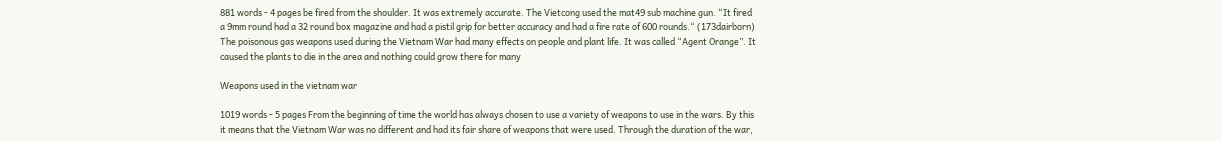881 words - 4 pages be fired from the shoulder. It was extremely accurate. The Vietcong used the mat49 sub machine gun. “It fired a 9mm round had a 32 round box magazine and had a pistil grip for better accuracy and had a fire rate of 600 rounds.“ (173dairborn) The poisonous gas weapons used during the Vietnam War had many effects on people and plant life. It was called “Agent Orange”. It caused the plants to die in the area and nothing could grow there for many

Weapons used in the vietnam war

1019 words - 5 pages From the beginning of time the world has always chosen to use a variety of weapons to use in the wars. By this it means that the Vietnam War was no different and had its fair share of weapons that were used. Through the duration of the war,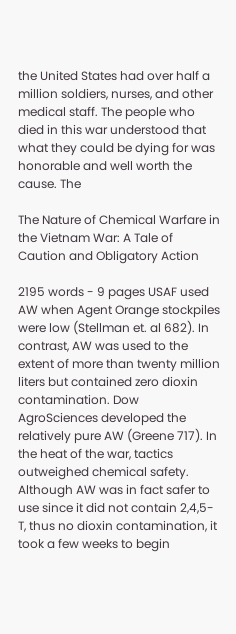the United States had over half a million soldiers, nurses, and other medical staff. The people who died in this war understood that what they could be dying for was honorable and well worth the cause. The

The Nature of Chemical Warfare in the Vietnam War: A Tale of Caution and Obligatory Action

2195 words - 9 pages USAF used AW when Agent Orange stockpiles were low (Stellman et. al 682). In contrast, AW was used to the extent of more than twenty million liters but contained zero dioxin contamination. Dow AgroSciences developed the relatively pure AW (Greene 717). In the heat of the war, tactics outweighed chemical safety. Although AW was in fact safer to use since it did not contain 2,4,5-T, thus no dioxin contamination, it took a few weeks to begin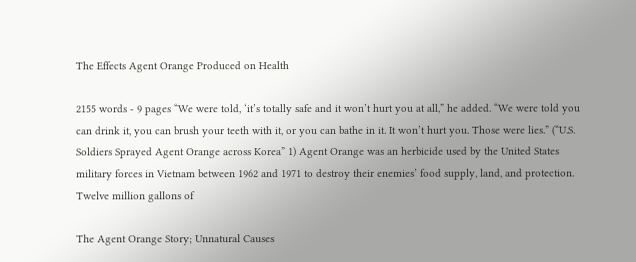The Effects Agent Orange Produced on Health

2155 words - 9 pages “We were told, ‘it’s totally safe and it won’t hurt you at all,” he added. “We were told you can drink it, you can brush your teeth with it, or you can bathe in it. It won’t hurt you. Those were lies.” (“U.S. Soldiers Sprayed Agent Orange across Korea” 1) Agent Orange was an herbicide used by the United States military forces in Vietnam between 1962 and 1971 to destroy their enemies’ food supply, land, and protection. Twelve million gallons of

The Agent Orange Story; Unnatural Causes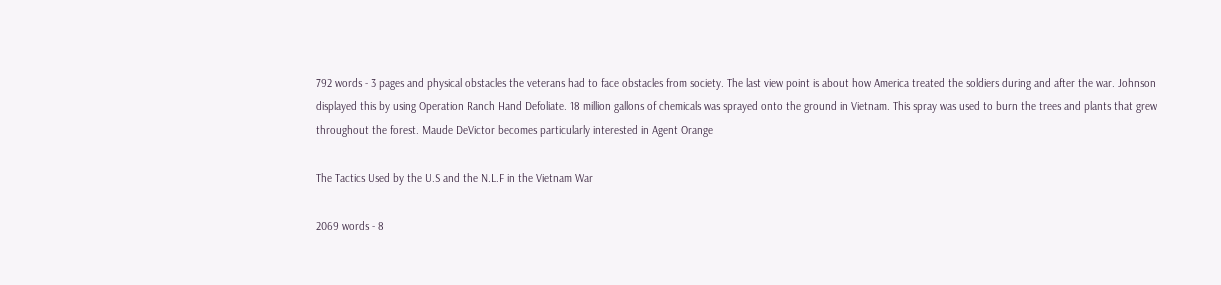792 words - 3 pages and physical obstacles the veterans had to face obstacles from society. The last view point is about how America treated the soldiers during and after the war. Johnson displayed this by using Operation Ranch Hand Defoliate. 18 million gallons of chemicals was sprayed onto the ground in Vietnam. This spray was used to burn the trees and plants that grew throughout the forest. Maude DeVictor becomes particularly interested in Agent Orange

The Tactics Used by the U.S and the N.L.F in the Vietnam War

2069 words - 8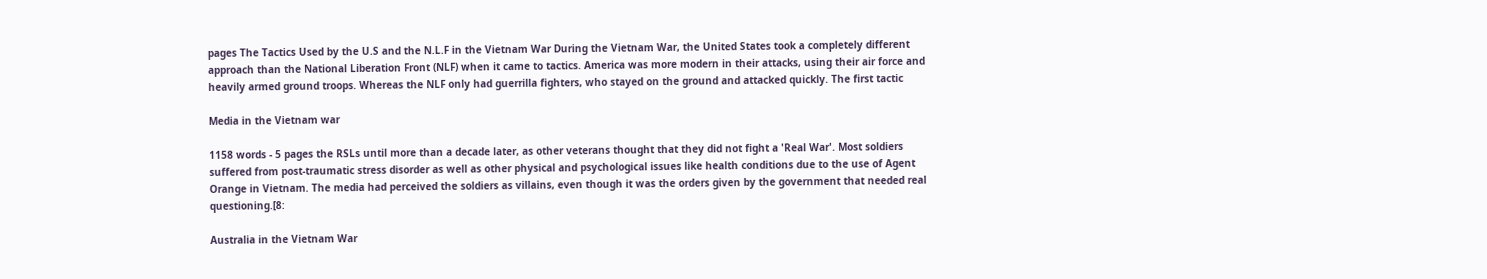pages The Tactics Used by the U.S and the N.L.F in the Vietnam War During the Vietnam War, the United States took a completely different approach than the National Liberation Front (NLF) when it came to tactics. America was more modern in their attacks, using their air force and heavily armed ground troops. Whereas the NLF only had guerrilla fighters, who stayed on the ground and attacked quickly. The first tactic

Media in the Vietnam war

1158 words - 5 pages the RSLs until more than a decade later, as other veterans thought that they did not fight a 'Real War'. Most soldiers suffered from post-traumatic stress disorder as well as other physical and psychological issues like health conditions due to the use of Agent Orange in Vietnam. The media had perceived the soldiers as villains, even though it was the orders given by the government that needed real questioning.[8:

Australia in the Vietnam War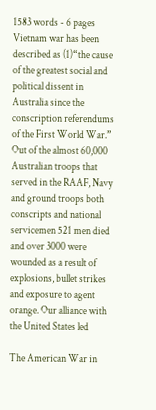1583 words - 6 pages Vietnam war has been described as (1)“the cause of the greatest social and political dissent in Australia since the conscription referendums of the First World War.” Out of the almost 60,000 Australian troops that served in the RAAF, Navy and ground troops both conscripts and national servicemen 521 men died and over 3000 were wounded as a result of explosions, bullet strikes and exposure to agent orange. Our alliance with the United States led

The American War in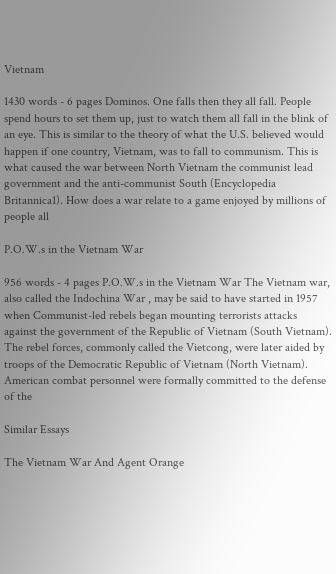Vietnam

1430 words - 6 pages Dominos. One falls then they all fall. People spend hours to set them up, just to watch them all fall in the blink of an eye. This is similar to the theory of what the U.S. believed would happen if one country, Vietnam, was to fall to communism. This is what caused the war between North Vietnam the communist lead government and the anti-communist South (Encyclopedia Britannica1). How does a war relate to a game enjoyed by millions of people all

P.O.W.s in the Vietnam War

956 words - 4 pages P.O.W.s in the Vietnam War The Vietnam war, also called the Indochina War , may be said to have started in 1957 when Communist-led rebels began mounting terrorists attacks against the government of the Republic of Vietnam (South Vietnam). The rebel forces, commonly called the Vietcong, were later aided by troops of the Democratic Republic of Vietnam (North Vietnam). American combat personnel were formally committed to the defense of the

Similar Essays

The Vietnam War And Agent Orange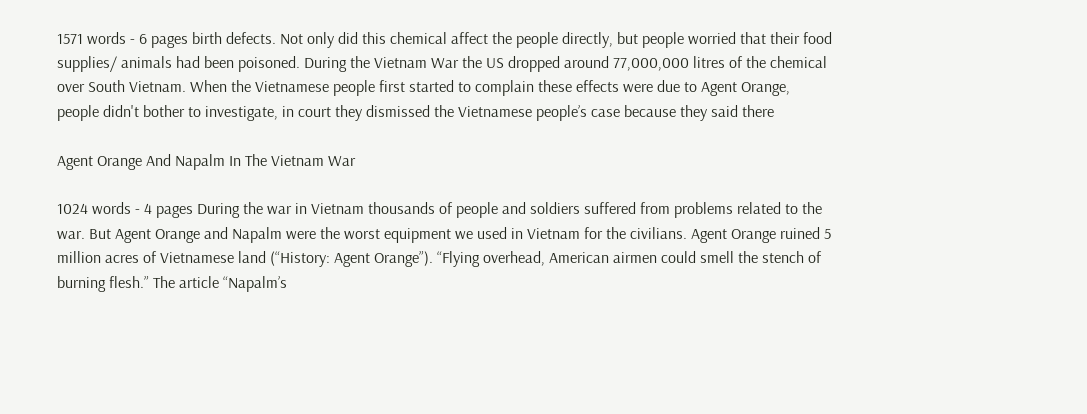1571 words - 6 pages birth defects. Not only did this chemical affect the people directly, but people worried that their food supplies/ animals had been poisoned. During the Vietnam War the US dropped around 77,000,000 litres of the chemical over South Vietnam. When the Vietnamese people first started to complain these effects were due to Agent Orange, people didn't bother to investigate, in court they dismissed the Vietnamese people’s case because they said there

Agent Orange And Napalm In The Vietnam War

1024 words - 4 pages During the war in Vietnam thousands of people and soldiers suffered from problems related to the war. But Agent Orange and Napalm were the worst equipment we used in Vietnam for the civilians. Agent Orange ruined 5 million acres of Vietnamese land (“History: Agent Orange”). “Flying overhead, American airmen could smell the stench of burning flesh.” The article “Napalm’s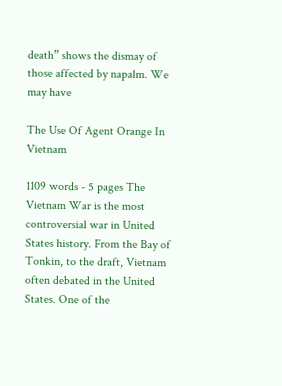death” shows the dismay of those affected by napalm. We may have

The Use Of Agent Orange In Vietnam

1109 words - 5 pages The Vietnam War is the most controversial war in United States history. From the Bay of Tonkin, to the draft, Vietnam often debated in the United States. One of the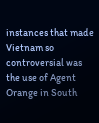instances that made Vietnam so controversial was the use of Agent Orange in South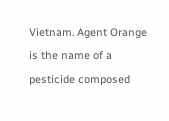Vietnam. Agent Orange is the name of a pesticide composed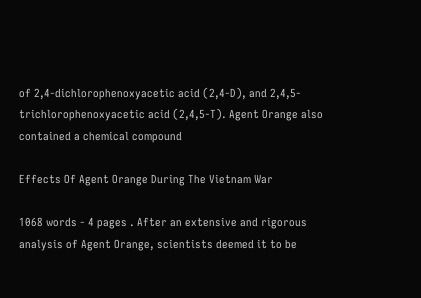of 2,4-dichlorophenoxyacetic acid (2,4-D), and 2,4,5-trichlorophenoxyacetic acid (2,4,5-T). Agent Orange also contained a chemical compound

Effects Of Agent Orange During The Vietnam War

1068 words - 4 pages . After an extensive and rigorous analysis of Agent Orange, scientists deemed it to be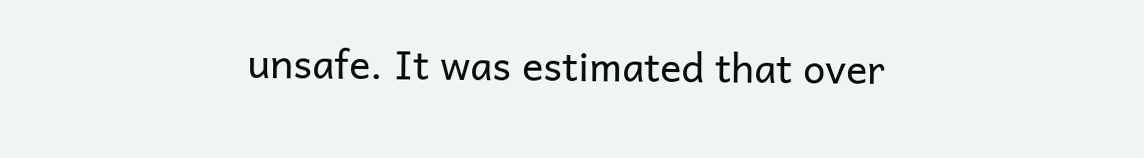unsafe. It was estimated that over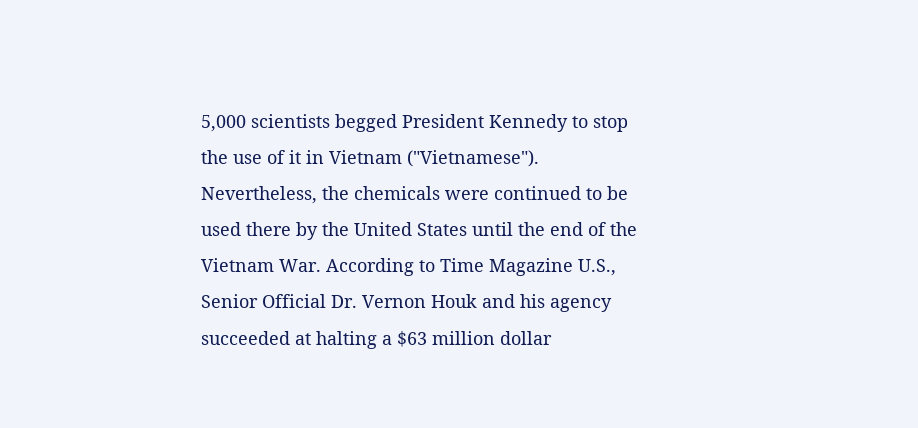5,000 scientists begged President Kennedy to stop the use of it in Vietnam ("Vietnamese"). Nevertheless, the chemicals were continued to be used there by the United States until the end of the Vietnam War. According to Time Magazine U.S., Senior Official Dr. Vernon Houk and his agency succeeded at halting a $63 million dollar